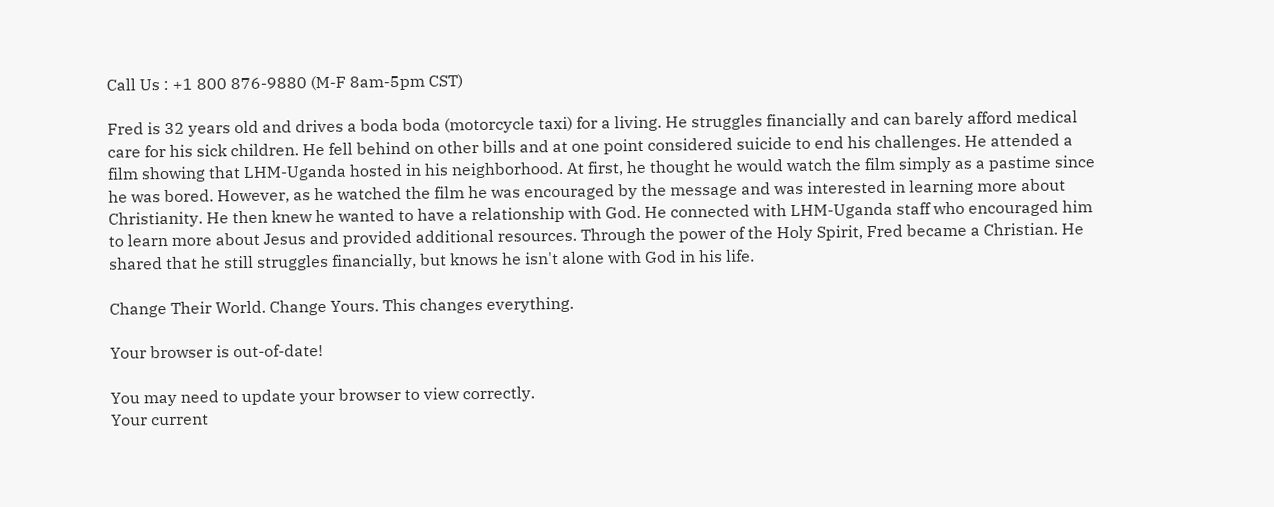Call Us : +1 800 876-9880 (M-F 8am-5pm CST)

Fred is 32 years old and drives a boda boda (motorcycle taxi) for a living. He struggles financially and can barely afford medical care for his sick children. He fell behind on other bills and at one point considered suicide to end his challenges. He attended a film showing that LHM-Uganda hosted in his neighborhood. At first, he thought he would watch the film simply as a pastime since he was bored. However, as he watched the film he was encouraged by the message and was interested in learning more about Christianity. He then knew he wanted to have a relationship with God. He connected with LHM-Uganda staff who encouraged him to learn more about Jesus and provided additional resources. Through the power of the Holy Spirit, Fred became a Christian. He shared that he still struggles financially, but knows he isn't alone with God in his life.

Change Their World. Change Yours. This changes everything.

Your browser is out-of-date!

You may need to update your browser to view correctly.
Your current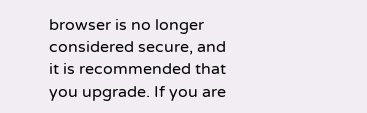browser is no longer considered secure, and it is recommended that you upgrade. If you are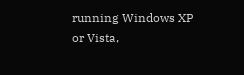running Windows XP or Vista,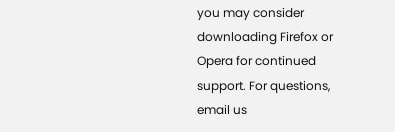you may consider downloading Firefox or Opera for continued support. For questions, email us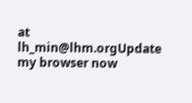at lh_min@lhm.orgUpdate my browser now